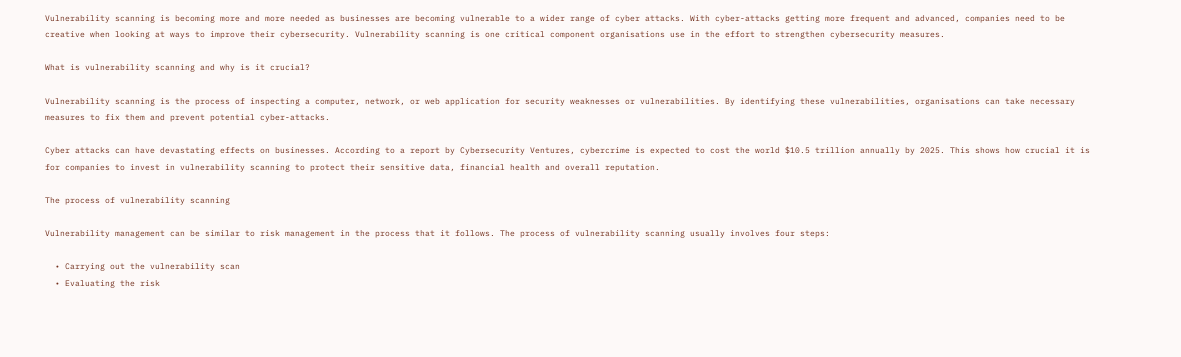Vulnerability scanning is becoming more and more needed as businesses are becoming vulnerable to a wider range of cyber attacks. With cyber-attacks getting more frequent and advanced, companies need to be creative when looking at ways to improve their cybersecurity. Vulnerability scanning is one critical component organisations use in the effort to strengthen cybersecurity measures.

What is vulnerability scanning and why is it crucial?

Vulnerability scanning is the process of inspecting a computer, network, or web application for security weaknesses or vulnerabilities. By identifying these vulnerabilities, organisations can take necessary measures to fix them and prevent potential cyber-attacks.

Cyber attacks can have devastating effects on businesses. According to a report by Cybersecurity Ventures, cybercrime is expected to cost the world $10.5 trillion annually by 2025. This shows how crucial it is for companies to invest in vulnerability scanning to protect their sensitive data, financial health and overall reputation.

The process of vulnerability scanning

Vulnerability management can be similar to risk management in the process that it follows. The process of vulnerability scanning usually involves four steps:

  • Carrying out the vulnerability scan
  • Evaluating the risk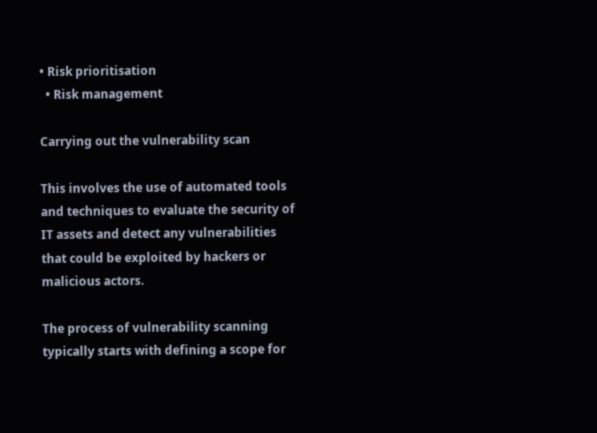• Risk prioritisation
  • Risk management

Carrying out the vulnerability scan

This involves the use of automated tools and techniques to evaluate the security of IT assets and detect any vulnerabilities that could be exploited by hackers or malicious actors.

The process of vulnerability scanning typically starts with defining a scope for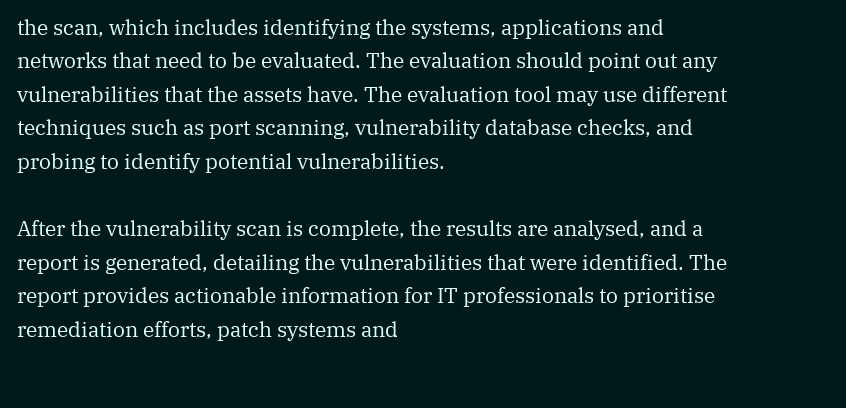the scan, which includes identifying the systems, applications and networks that need to be evaluated. The evaluation should point out any vulnerabilities that the assets have. The evaluation tool may use different techniques such as port scanning, vulnerability database checks, and probing to identify potential vulnerabilities.

After the vulnerability scan is complete, the results are analysed, and a report is generated, detailing the vulnerabilities that were identified. The report provides actionable information for IT professionals to prioritise remediation efforts, patch systems and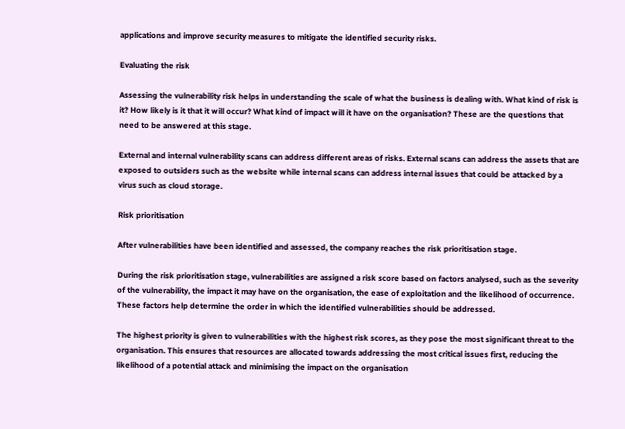applications and improve security measures to mitigate the identified security risks.

Evaluating the risk

Assessing the vulnerability risk helps in understanding the scale of what the business is dealing with. What kind of risk is it? How likely is it that it will occur? What kind of impact will it have on the organisation? These are the questions that need to be answered at this stage.

External and internal vulnerability scans can address different areas of risks. External scans can address the assets that are exposed to outsiders such as the website while internal scans can address internal issues that could be attacked by a virus such as cloud storage.

Risk prioritisation

After vulnerabilities have been identified and assessed, the company reaches the risk prioritisation stage.

During the risk prioritisation stage, vulnerabilities are assigned a risk score based on factors analysed, such as the severity of the vulnerability, the impact it may have on the organisation, the ease of exploitation and the likelihood of occurrence. These factors help determine the order in which the identified vulnerabilities should be addressed.

The highest priority is given to vulnerabilities with the highest risk scores, as they pose the most significant threat to the organisation. This ensures that resources are allocated towards addressing the most critical issues first, reducing the likelihood of a potential attack and minimising the impact on the organisation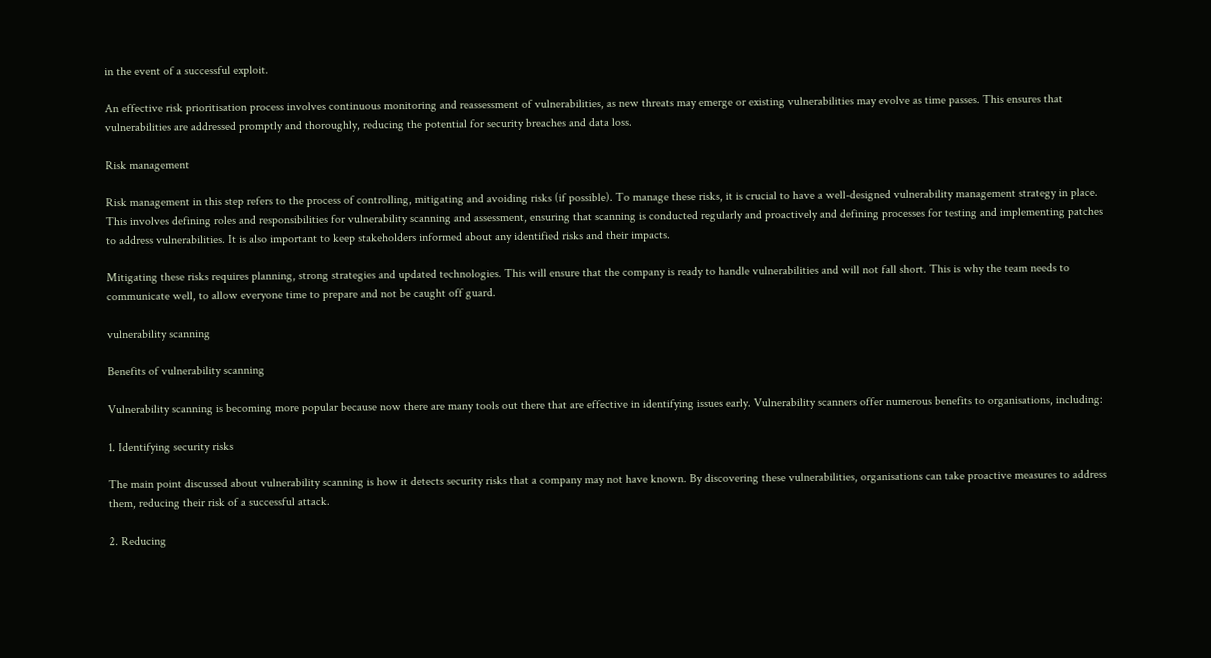in the event of a successful exploit.

An effective risk prioritisation process involves continuous monitoring and reassessment of vulnerabilities, as new threats may emerge or existing vulnerabilities may evolve as time passes. This ensures that vulnerabilities are addressed promptly and thoroughly, reducing the potential for security breaches and data loss.

Risk management

Risk management in this step refers to the process of controlling, mitigating and avoiding risks (if possible). To manage these risks, it is crucial to have a well-designed vulnerability management strategy in place. This involves defining roles and responsibilities for vulnerability scanning and assessment, ensuring that scanning is conducted regularly and proactively and defining processes for testing and implementing patches to address vulnerabilities. It is also important to keep stakeholders informed about any identified risks and their impacts.

Mitigating these risks requires planning, strong strategies and updated technologies. This will ensure that the company is ready to handle vulnerabilities and will not fall short. This is why the team needs to communicate well, to allow everyone time to prepare and not be caught off guard.

vulnerability scanning

Benefits of vulnerability scanning

Vulnerability scanning is becoming more popular because now there are many tools out there that are effective in identifying issues early. Vulnerability scanners offer numerous benefits to organisations, including:

1. Identifying security risks

The main point discussed about vulnerability scanning is how it detects security risks that a company may not have known. By discovering these vulnerabilities, organisations can take proactive measures to address them, reducing their risk of a successful attack.

2. Reducing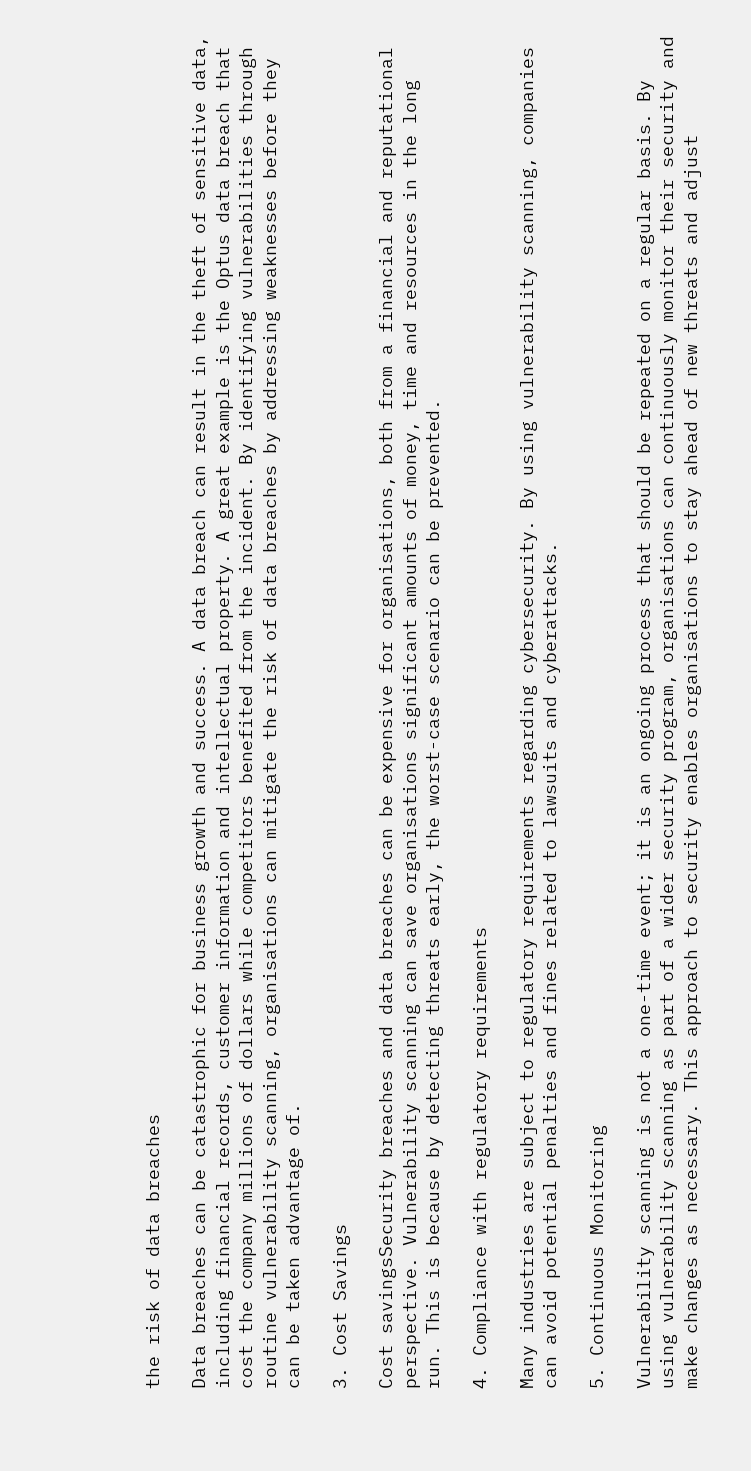the risk of data breaches

Data breaches can be catastrophic for business growth and success. A data breach can result in the theft of sensitive data, including financial records, customer information and intellectual property. A great example is the Optus data breach that cost the company millions of dollars while competitors benefited from the incident. By identifying vulnerabilities through routine vulnerability scanning, organisations can mitigate the risk of data breaches by addressing weaknesses before they can be taken advantage of.

3. Cost Savings

Cost savingsSecurity breaches and data breaches can be expensive for organisations, both from a financial and reputational perspective. Vulnerability scanning can save organisations significant amounts of money, time and resources in the long run. This is because by detecting threats early, the worst-case scenario can be prevented.

4. Compliance with regulatory requirements

Many industries are subject to regulatory requirements regarding cybersecurity. By using vulnerability scanning, companies can avoid potential penalties and fines related to lawsuits and cyberattacks.

5. Continuous Monitoring

Vulnerability scanning is not a one-time event; it is an ongoing process that should be repeated on a regular basis. By using vulnerability scanning as part of a wider security program, organisations can continuously monitor their security and make changes as necessary. This approach to security enables organisations to stay ahead of new threats and adjust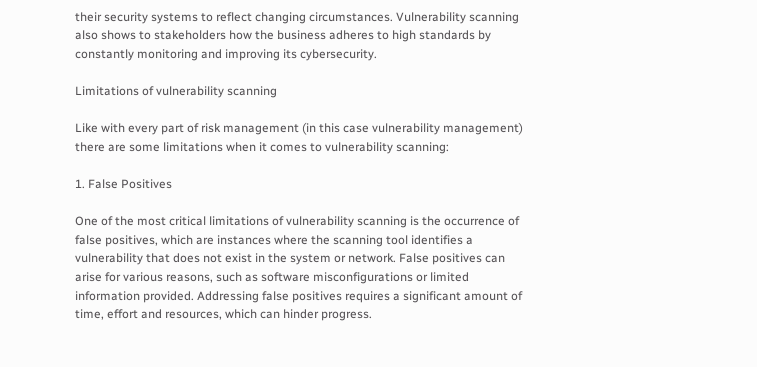their security systems to reflect changing circumstances. Vulnerability scanning also shows to stakeholders how the business adheres to high standards by constantly monitoring and improving its cybersecurity.

Limitations of vulnerability scanning

Like with every part of risk management (in this case vulnerability management) there are some limitations when it comes to vulnerability scanning:

1. False Positives

One of the most critical limitations of vulnerability scanning is the occurrence of false positives, which are instances where the scanning tool identifies a vulnerability that does not exist in the system or network. False positives can arise for various reasons, such as software misconfigurations or limited information provided. Addressing false positives requires a significant amount of time, effort and resources, which can hinder progress.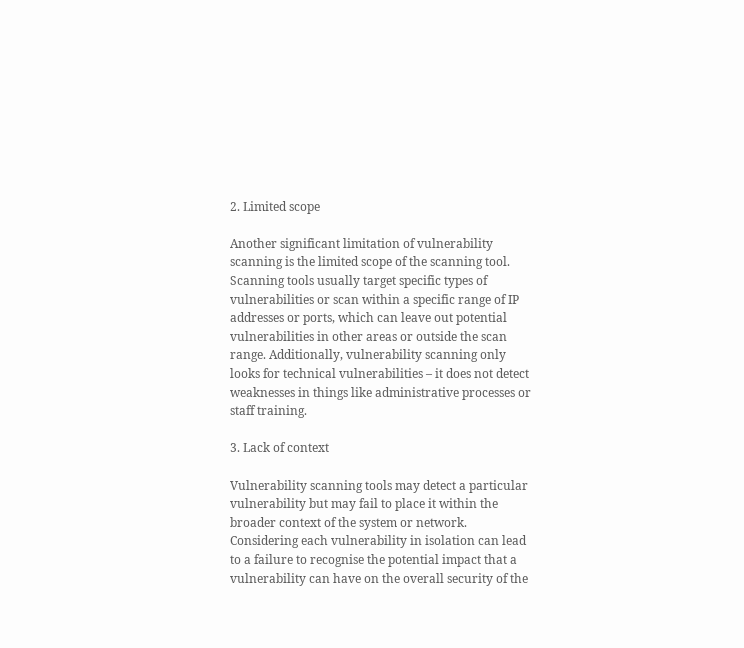2. Limited scope

Another significant limitation of vulnerability scanning is the limited scope of the scanning tool. Scanning tools usually target specific types of vulnerabilities or scan within a specific range of IP addresses or ports, which can leave out potential vulnerabilities in other areas or outside the scan range. Additionally, vulnerability scanning only looks for technical vulnerabilities – it does not detect weaknesses in things like administrative processes or staff training.

3. Lack of context

Vulnerability scanning tools may detect a particular vulnerability but may fail to place it within the broader context of the system or network. Considering each vulnerability in isolation can lead to a failure to recognise the potential impact that a vulnerability can have on the overall security of the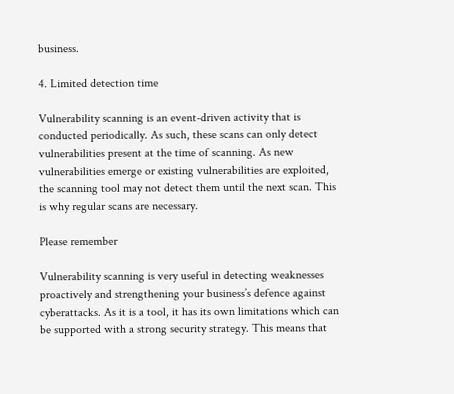business.

4. Limited detection time

Vulnerability scanning is an event-driven activity that is conducted periodically. As such, these scans can only detect vulnerabilities present at the time of scanning. As new vulnerabilities emerge or existing vulnerabilities are exploited, the scanning tool may not detect them until the next scan. This is why regular scans are necessary.

Please remember

Vulnerability scanning is very useful in detecting weaknesses proactively and strengthening your business’s defence against cyberattacks. As it is a tool, it has its own limitations which can be supported with a strong security strategy. This means that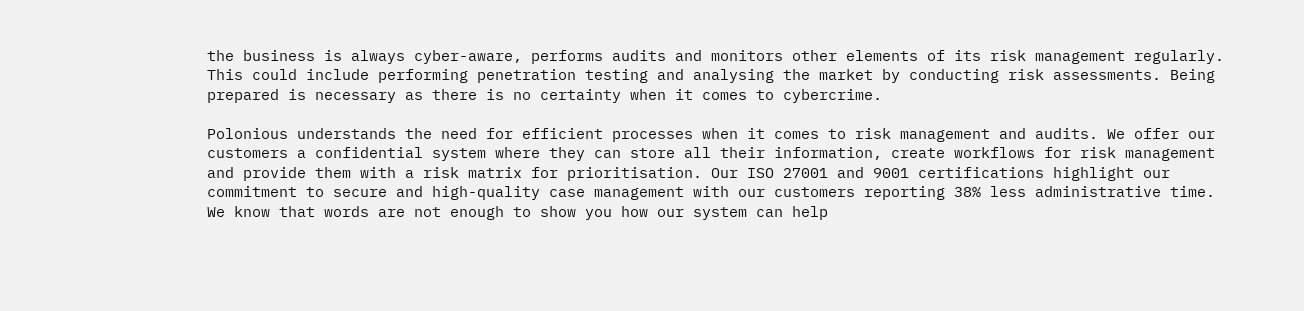the business is always cyber-aware, performs audits and monitors other elements of its risk management regularly. This could include performing penetration testing and analysing the market by conducting risk assessments. Being prepared is necessary as there is no certainty when it comes to cybercrime.

Polonious understands the need for efficient processes when it comes to risk management and audits. We offer our customers a confidential system where they can store all their information, create workflows for risk management and provide them with a risk matrix for prioritisation. Our ISO 27001 and 9001 certifications highlight our commitment to secure and high-quality case management with our customers reporting 38% less administrative time. We know that words are not enough to show you how our system can help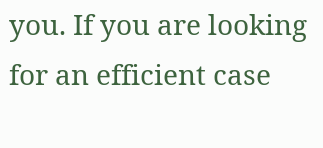you. If you are looking for an efficient case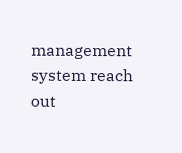management system reach out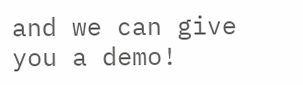and we can give you a demo!